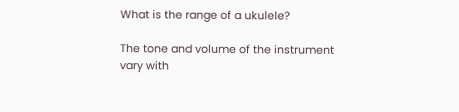What is the range of a ukulele?

The tone and volume of the instrument vary with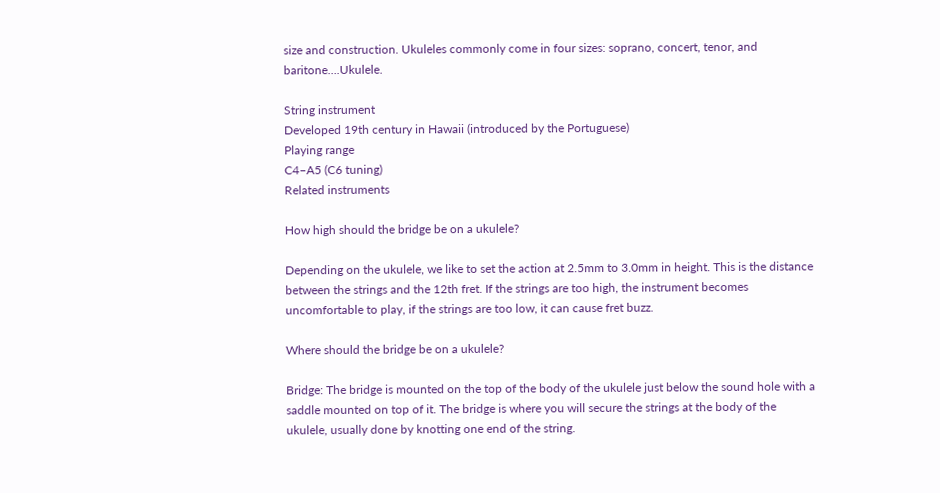size and construction. Ukuleles commonly come in four sizes: soprano, concert, tenor, and baritone….Ukulele.

String instrument
Developed 19th century in Hawaii (introduced by the Portuguese)
Playing range
C4–A5 (C6 tuning)
Related instruments

How high should the bridge be on a ukulele?

Depending on the ukulele, we like to set the action at 2.5mm to 3.0mm in height. This is the distance between the strings and the 12th fret. If the strings are too high, the instrument becomes uncomfortable to play, if the strings are too low, it can cause fret buzz.

Where should the bridge be on a ukulele?

Bridge: The bridge is mounted on the top of the body of the ukulele just below the sound hole with a saddle mounted on top of it. The bridge is where you will secure the strings at the body of the ukulele, usually done by knotting one end of the string.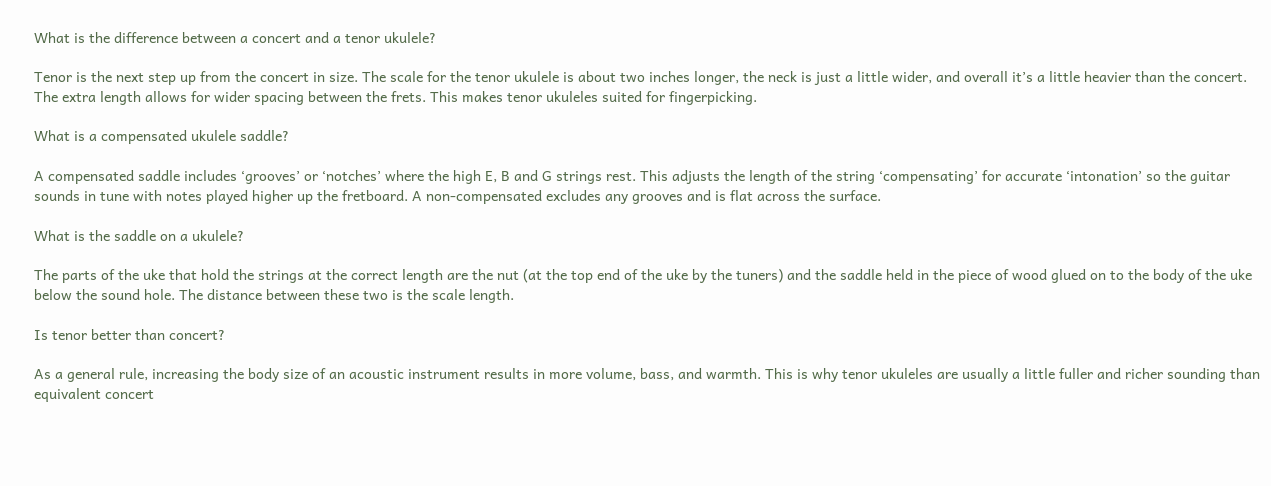What is the difference between a concert and a tenor ukulele?

Tenor is the next step up from the concert in size. The scale for the tenor ukulele is about two inches longer, the neck is just a little wider, and overall it’s a little heavier than the concert. The extra length allows for wider spacing between the frets. This makes tenor ukuleles suited for fingerpicking.

What is a compensated ukulele saddle?

A compensated saddle includes ‘grooves’ or ‘notches’ where the high E, B and G strings rest. This adjusts the length of the string ‘compensating’ for accurate ‘intonation’ so the guitar sounds in tune with notes played higher up the fretboard. A non-compensated excludes any grooves and is flat across the surface.

What is the saddle on a ukulele?

The parts of the uke that hold the strings at the correct length are the nut (at the top end of the uke by the tuners) and the saddle held in the piece of wood glued on to the body of the uke below the sound hole. The distance between these two is the scale length.

Is tenor better than concert?

As a general rule, increasing the body size of an acoustic instrument results in more volume, bass, and warmth. This is why tenor ukuleles are usually a little fuller and richer sounding than equivalent concert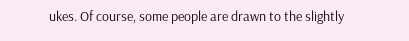ukes. Of course, some people are drawn to the slightly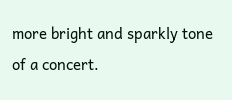more bright and sparkly tone of a concert.